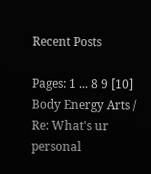Recent Posts

Pages: 1 ... 8 9 [10]
Body Energy Arts / Re: What's ur personal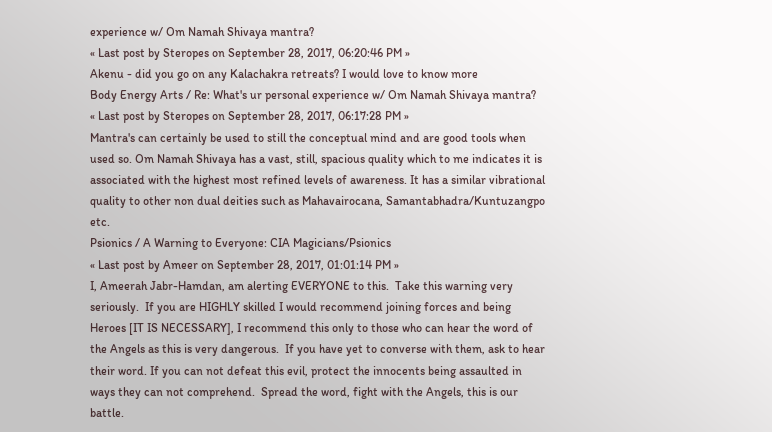experience w/ Om Namah Shivaya mantra?
« Last post by Steropes on September 28, 2017, 06:20:46 PM »
Akenu - did you go on any Kalachakra retreats? I would love to know more
Body Energy Arts / Re: What's ur personal experience w/ Om Namah Shivaya mantra?
« Last post by Steropes on September 28, 2017, 06:17:28 PM »
Mantra's can certainly be used to still the conceptual mind and are good tools when used so. Om Namah Shivaya has a vast, still, spacious quality which to me indicates it is associated with the highest most refined levels of awareness. It has a similar vibrational quality to other non dual deities such as Mahavairocana, Samantabhadra/Kuntuzangpo etc.
Psionics / A Warning to Everyone: CIA Magicians/Psionics
« Last post by Ameer on September 28, 2017, 01:01:14 PM »
I, Ameerah Jabr-Hamdan, am alerting EVERYONE to this.  Take this warning very seriously.  If you are HIGHLY skilled I would recommend joining forces and being Heroes [IT IS NECESSARY], I recommend this only to those who can hear the word of the Angels as this is very dangerous.  If you have yet to converse with them, ask to hear their word. If you can not defeat this evil, protect the innocents being assaulted in ways they can not comprehend.  Spread the word, fight with the Angels, this is our battle.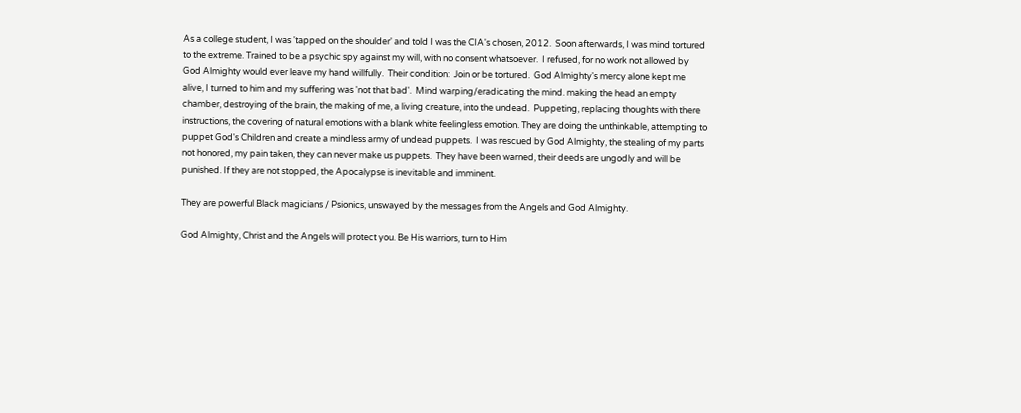As a college student, I was 'tapped on the shoulder' and told I was the CIA's chosen, 2012.  Soon afterwards, I was mind tortured to the extreme. Trained to be a psychic spy against my will, with no consent whatsoever.  I refused, for no work not allowed by God Almighty would ever leave my hand willfully.  Their condition:  Join or be tortured.  God Almighty's mercy alone kept me alive, I turned to him and my suffering was 'not that bad'.  Mind warping/eradicating the mind. making the head an empty chamber, destroying of the brain, the making of me, a living creature, into the undead.  Puppeting, replacing thoughts with there instructions, the covering of natural emotions with a blank white feelingless emotion. They are doing the unthinkable, attempting to puppet God's Children and create a mindless army of undead puppets.  I was rescued by God Almighty, the stealing of my parts not honored, my pain taken, they can never make us puppets.  They have been warned, their deeds are ungodly and will be punished. If they are not stopped, the Apocalypse is inevitable and imminent.

They are powerful Black magicians / Psionics, unswayed by the messages from the Angels and God Almighty.

God Almighty, Christ and the Angels will protect you. Be His warriors, turn to Him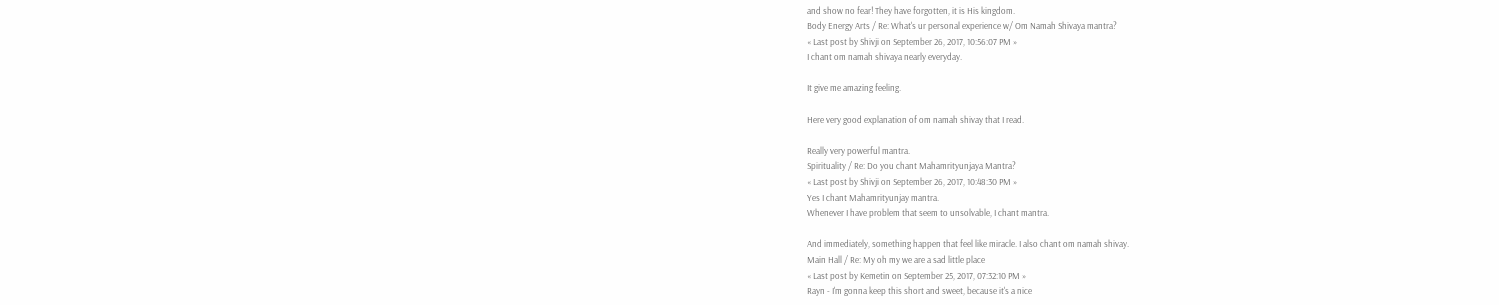and show no fear! They have forgotten, it is His kingdom.
Body Energy Arts / Re: What's ur personal experience w/ Om Namah Shivaya mantra?
« Last post by Shivji on September 26, 2017, 10:56:07 PM »
I chant om namah shivaya nearly everyday.

It give me amazing feeling.

Here very good explanation of om namah shivay that I read.

Really very powerful mantra.
Spirituality / Re: Do you chant Mahamrityunjaya Mantra?
« Last post by Shivji on September 26, 2017, 10:48:30 PM »
Yes I chant Mahamrityunjay mantra.
Whenever I have problem that seem to unsolvable, I chant mantra.

And immediately, something happen that feel like miracle. I also chant om namah shivay.
Main Hall / Re: My oh my we are a sad little place
« Last post by Kemetin on September 25, 2017, 07:32:10 PM »
Rayn - I'm gonna keep this short and sweet, because it's a nice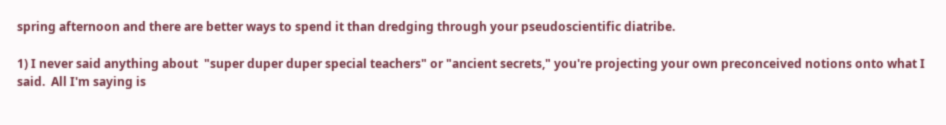spring afternoon and there are better ways to spend it than dredging through your pseudoscientific diatribe.

1) I never said anything about  "super duper duper special teachers" or "ancient secrets," you're projecting your own preconceived notions onto what I said.  All I'm saying is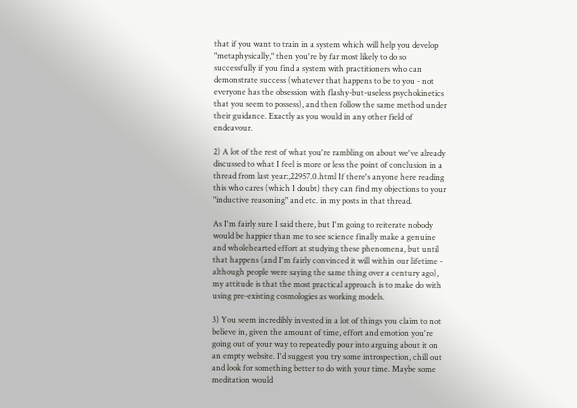that if you want to train in a system which will help you develop "metaphysically," then you're by far most likely to do so successfully if you find a system with practitioners who can demonstrate success (whatever that happens to be to you - not everyone has the obsession with flashy-but-useless psychokinetics that you seem to possess), and then follow the same method under their guidance. Exactly as you would in any other field of endeavour.

2) A lot of the rest of what you're rambling on about we've already discussed to what I feel is more or less the point of conclusion in a thread from last year:,22957.0.html If there's anyone here reading this who cares (which I doubt) they can find my objections to your "inductive reasoning" and etc. in my posts in that thread.

As I'm fairly sure I said there, but I'm going to reiterate nobody would be happier than me to see science finally make a genuine and wholehearted effort at studying these phenomena, but until that happens (and I'm fairly convinced it will within our lifetime - although people were saying the same thing over a century ago), my attitude is that the most practical approach is to make do with using pre-existing cosmologies as working models.

3) You seem incredibly invested in a lot of things you claim to not believe in, given the amount of time, effort and emotion you're going out of your way to repeatedly pour into arguing about it on an empty website. I'd suggest you try some introspection, chill out and look for something better to do with your time. Maybe some meditation would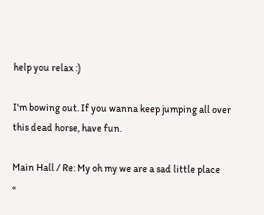help you relax :)

I'm bowing out. If you wanna keep jumping all over this dead horse, have fun.

Main Hall / Re: My oh my we are a sad little place
«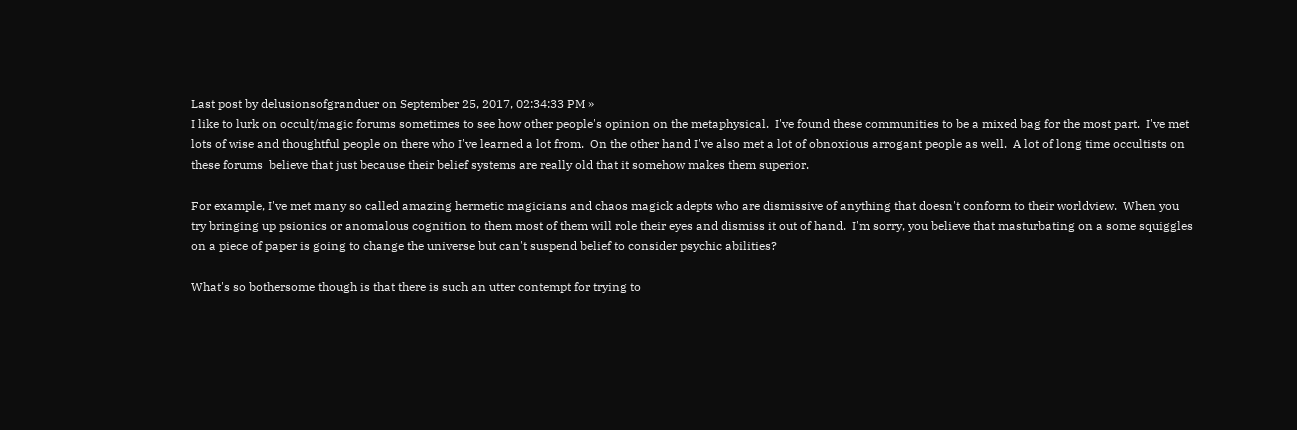Last post by delusionsofgranduer on September 25, 2017, 02:34:33 PM »
I like to lurk on occult/magic forums sometimes to see how other people's opinion on the metaphysical.  I've found these communities to be a mixed bag for the most part.  I've met lots of wise and thoughtful people on there who I've learned a lot from.  On the other hand I've also met a lot of obnoxious arrogant people as well.  A lot of long time occultists on these forums  believe that just because their belief systems are really old that it somehow makes them superior.

For example, I've met many so called amazing hermetic magicians and chaos magick adepts who are dismissive of anything that doesn't conform to their worldview.  When you try bringing up psionics or anomalous cognition to them most of them will role their eyes and dismiss it out of hand.  I'm sorry, you believe that masturbating on a some squiggles on a piece of paper is going to change the universe but can't suspend belief to consider psychic abilities?

What's so bothersome though is that there is such an utter contempt for trying to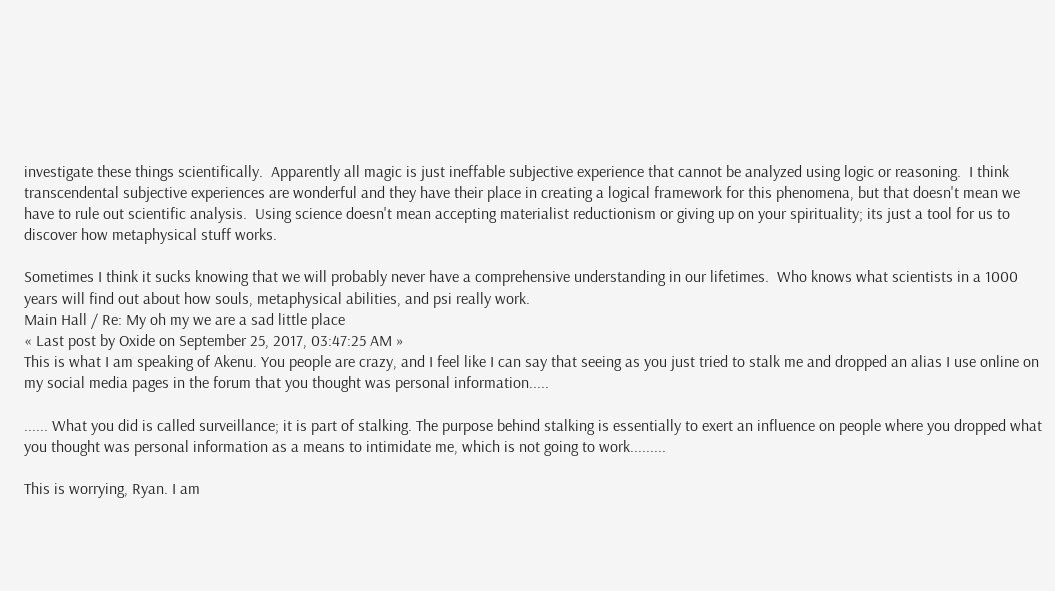investigate these things scientifically.  Apparently all magic is just ineffable subjective experience that cannot be analyzed using logic or reasoning.  I think transcendental subjective experiences are wonderful and they have their place in creating a logical framework for this phenomena, but that doesn't mean we have to rule out scientific analysis.  Using science doesn't mean accepting materialist reductionism or giving up on your spirituality; its just a tool for us to discover how metaphysical stuff works.

Sometimes I think it sucks knowing that we will probably never have a comprehensive understanding in our lifetimes.  Who knows what scientists in a 1000 years will find out about how souls, metaphysical abilities, and psi really work.
Main Hall / Re: My oh my we are a sad little place
« Last post by Oxide on September 25, 2017, 03:47:25 AM »
This is what I am speaking of Akenu. You people are crazy, and I feel like I can say that seeing as you just tried to stalk me and dropped an alias I use online on my social media pages in the forum that you thought was personal information.....

...... What you did is called surveillance; it is part of stalking. The purpose behind stalking is essentially to exert an influence on people where you dropped what you thought was personal information as a means to intimidate me, which is not going to work.........

This is worrying, Ryan. I am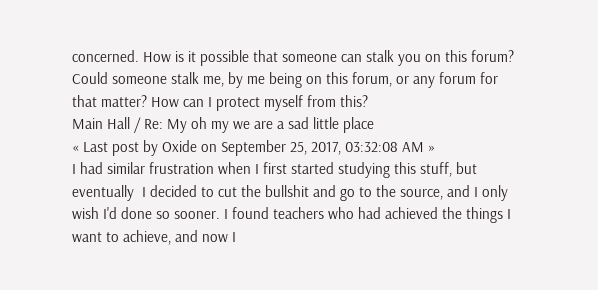concerned. How is it possible that someone can stalk you on this forum? Could someone stalk me, by me being on this forum, or any forum for that matter? How can I protect myself from this?
Main Hall / Re: My oh my we are a sad little place
« Last post by Oxide on September 25, 2017, 03:32:08 AM »
I had similar frustration when I first started studying this stuff, but eventually  I decided to cut the bullshit and go to the source, and I only wish I'd done so sooner. I found teachers who had achieved the things I want to achieve, and now I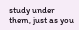study under them, just as you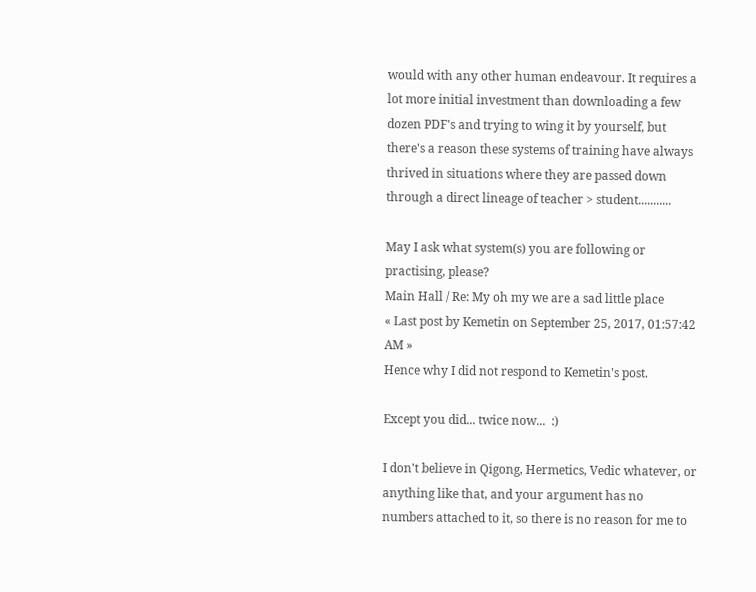would with any other human endeavour. It requires a lot more initial investment than downloading a few dozen PDF's and trying to wing it by yourself, but there's a reason these systems of training have always thrived in situations where they are passed down through a direct lineage of teacher > student...........

May I ask what system(s) you are following or practising, please?
Main Hall / Re: My oh my we are a sad little place
« Last post by Kemetin on September 25, 2017, 01:57:42 AM »
Hence why I did not respond to Kemetin's post.

Except you did... twice now...  :)

I don't believe in Qigong, Hermetics, Vedic whatever, or anything like that, and your argument has no numbers attached to it, so there is no reason for me to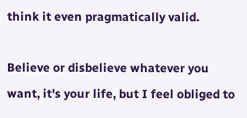think it even pragmatically valid.

Believe or disbelieve whatever you want, it's your life, but I feel obliged to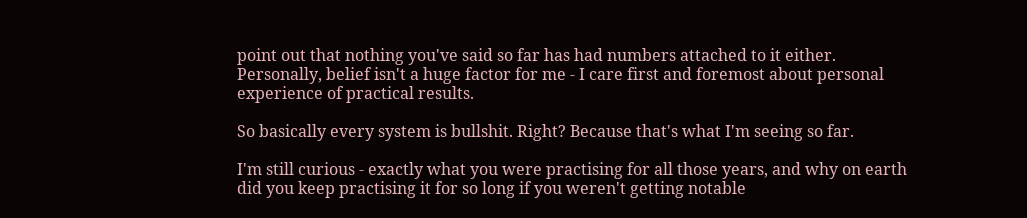point out that nothing you've said so far has had numbers attached to it either. Personally, belief isn't a huge factor for me - I care first and foremost about personal experience of practical results.

So basically every system is bullshit. Right? Because that's what I'm seeing so far.

I'm still curious - exactly what you were practising for all those years, and why on earth did you keep practising it for so long if you weren't getting notable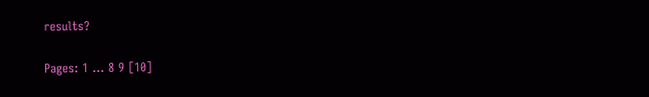results?

Pages: 1 ... 8 9 [10]